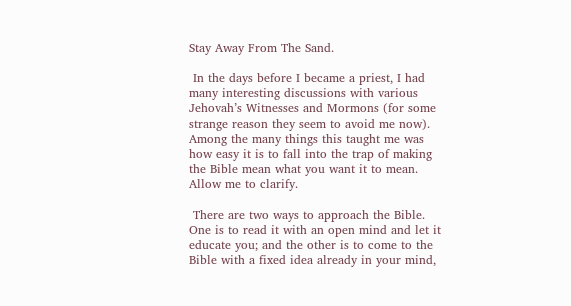Stay Away From The Sand.

 In the days before I became a priest, I had many interesting discussions with various Jehovah’s Witnesses and Mormons (for some strange reason they seem to avoid me now). Among the many things this taught me was how easy it is to fall into the trap of making the Bible mean what you want it to mean. Allow me to clarify.

 There are two ways to approach the Bible. One is to read it with an open mind and let it educate you; and the other is to come to the Bible with a fixed idea already in your mind,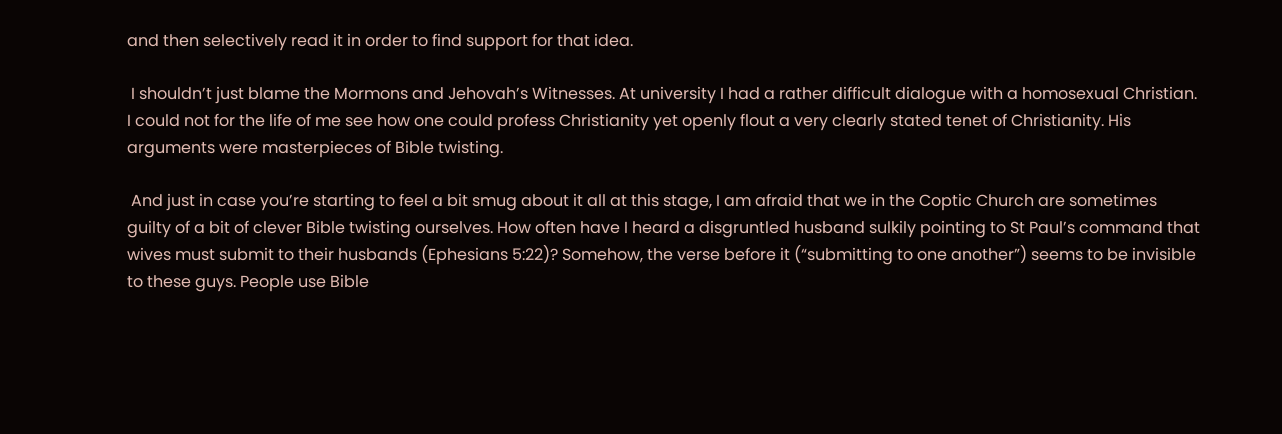and then selectively read it in order to find support for that idea.

 I shouldn’t just blame the Mormons and Jehovah’s Witnesses. At university I had a rather difficult dialogue with a homosexual Christian. I could not for the life of me see how one could profess Christianity yet openly flout a very clearly stated tenet of Christianity. His arguments were masterpieces of Bible twisting.

 And just in case you’re starting to feel a bit smug about it all at this stage, I am afraid that we in the Coptic Church are sometimes guilty of a bit of clever Bible twisting ourselves. How often have I heard a disgruntled husband sulkily pointing to St Paul’s command that wives must submit to their husbands (Ephesians 5:22)? Somehow, the verse before it (“submitting to one another”) seems to be invisible to these guys. People use Bible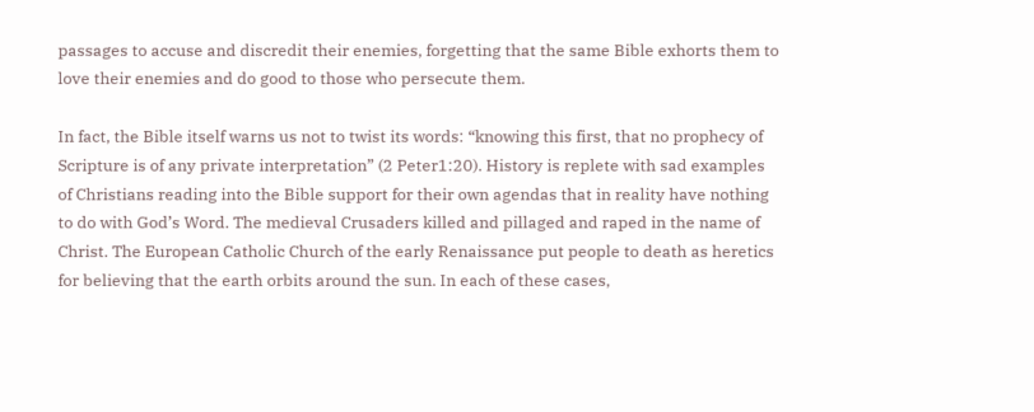passages to accuse and discredit their enemies, forgetting that the same Bible exhorts them to love their enemies and do good to those who persecute them.

In fact, the Bible itself warns us not to twist its words: “knowing this first, that no prophecy of Scripture is of any private interpretation” (2 Peter1:20). History is replete with sad examples of Christians reading into the Bible support for their own agendas that in reality have nothing to do with God’s Word. The medieval Crusaders killed and pillaged and raped in the name of Christ. The European Catholic Church of the early Renaissance put people to death as heretics for believing that the earth orbits around the sun. In each of these cases,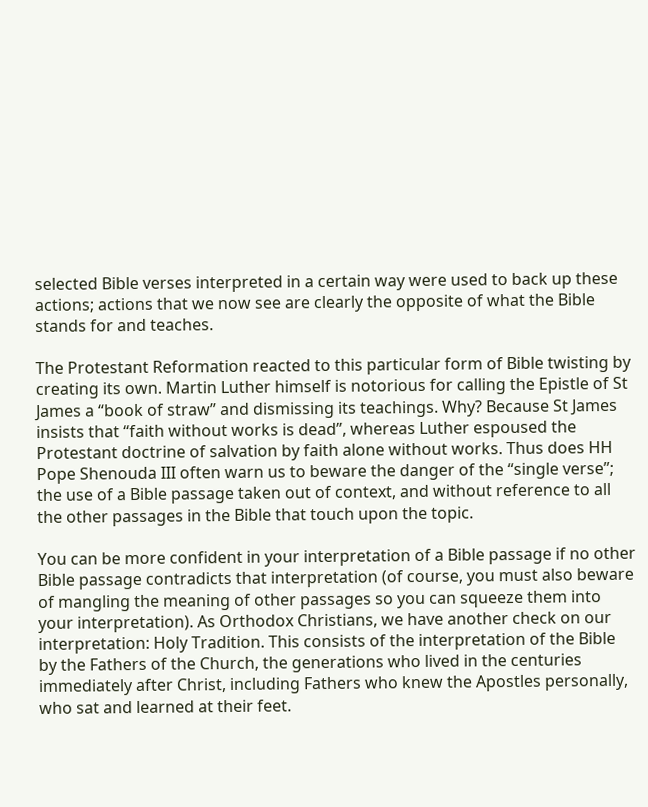selected Bible verses interpreted in a certain way were used to back up these actions; actions that we now see are clearly the opposite of what the Bible stands for and teaches.

The Protestant Reformation reacted to this particular form of Bible twisting by creating its own. Martin Luther himself is notorious for calling the Epistle of St James a “book of straw” and dismissing its teachings. Why? Because St James insists that “faith without works is dead”, whereas Luther espoused the Protestant doctrine of salvation by faith alone without works. Thus does HH Pope Shenouda III often warn us to beware the danger of the “single verse”; the use of a Bible passage taken out of context, and without reference to all the other passages in the Bible that touch upon the topic.

You can be more confident in your interpretation of a Bible passage if no other Bible passage contradicts that interpretation (of course, you must also beware of mangling the meaning of other passages so you can squeeze them into your interpretation). As Orthodox Christians, we have another check on our interpretation: Holy Tradition. This consists of the interpretation of the Bible by the Fathers of the Church, the generations who lived in the centuries immediately after Christ, including Fathers who knew the Apostles personally, who sat and learned at their feet.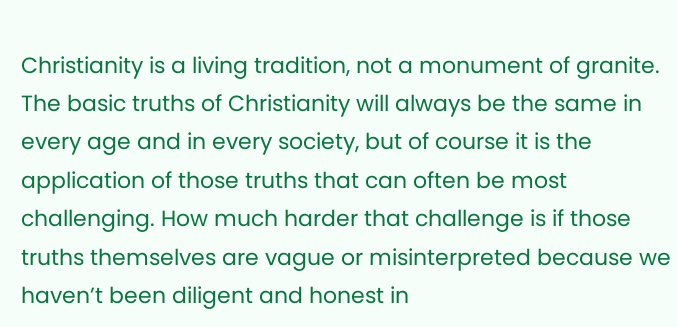Christianity is a living tradition, not a monument of granite. The basic truths of Christianity will always be the same in every age and in every society, but of course it is the application of those truths that can often be most challenging. How much harder that challenge is if those truths themselves are vague or misinterpreted because we haven’t been diligent and honest in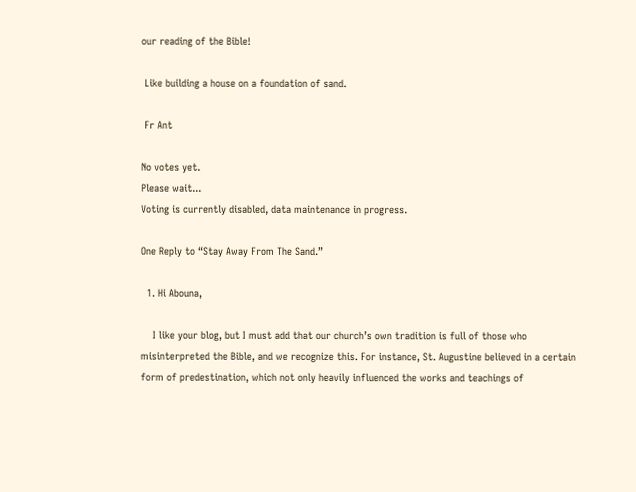our reading of the Bible!

 Like building a house on a foundation of sand.

 Fr Ant

No votes yet.
Please wait...
Voting is currently disabled, data maintenance in progress.

One Reply to “Stay Away From The Sand.”

  1. Hi Abouna,

    I like your blog, but I must add that our church’s own tradition is full of those who misinterpreted the Bible, and we recognize this. For instance, St. Augustine believed in a certain form of predestination, which not only heavily influenced the works and teachings of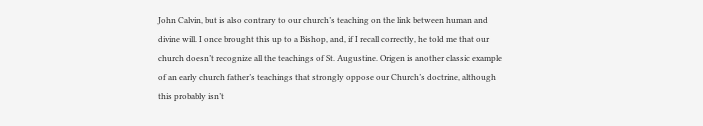John Calvin, but is also contrary to our church’s teaching on the link between human and divine will. I once brought this up to a Bishop, and, if I recall correctly, he told me that our church doesn’t recognize all the teachings of St. Augustine. Origen is another classic example of an early church father’s teachings that strongly oppose our Church’s doctrine, although this probably isn’t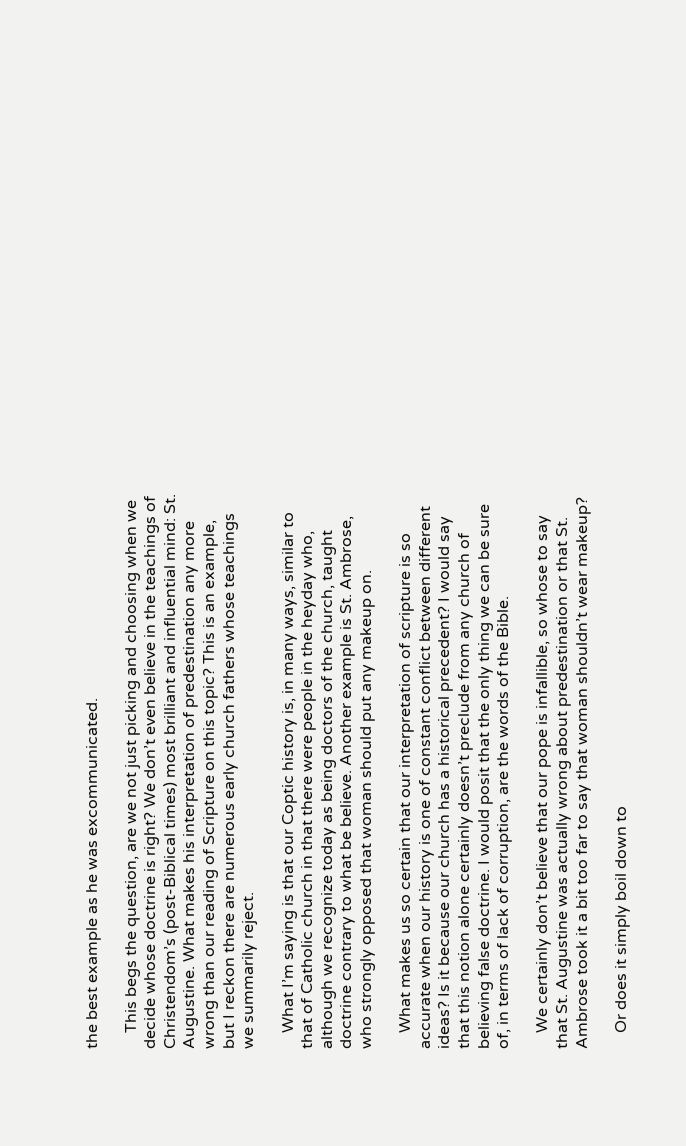the best example as he was excommunicated.

    This begs the question, are we not just picking and choosing when we decide whose doctrine is right? We don’t even believe in the teachings of Christendom’s (post-Biblical times) most brilliant and influential mind: St. Augustine. What makes his interpretation of predestination any more wrong than our reading of Scripture on this topic? This is an example, but I reckon there are numerous early church fathers whose teachings we summarily reject.

    What I’m saying is that our Coptic history is, in many ways, similar to that of Catholic church in that there were people in the heyday who, although we recognize today as being doctors of the church, taught doctrine contrary to what be believe. Another example is St. Ambrose, who strongly opposed that woman should put any makeup on.

    What makes us so certain that our interpretation of scripture is so accurate when our history is one of constant conflict between different ideas? Is it because our church has a historical precedent? I would say that this notion alone certainly doesn’t preclude from any church of believing false doctrine. I would posit that the only thing we can be sure of, in terms of lack of corruption, are the words of the Bible.

    We certainly don’t believe that our pope is infallible, so whose to say that St. Augustine was actually wrong about predestination or that St. Ambrose took it a bit too far to say that woman shouldn’t wear makeup?

    Or does it simply boil down to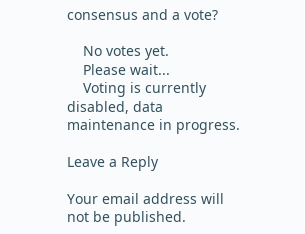consensus and a vote?

    No votes yet.
    Please wait...
    Voting is currently disabled, data maintenance in progress.

Leave a Reply

Your email address will not be published.